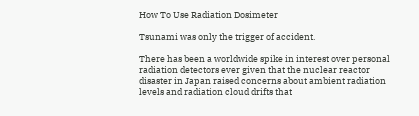How To Use Radiation Dosimeter

Tsunami was only the trigger of accident.

There has been a worldwide spike in interest over personal radiation detectors ever given that the nuclear reactor disaster in Japan raised concerns about ambient radiation levels and radiation cloud drifts that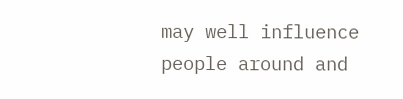may well influence people around and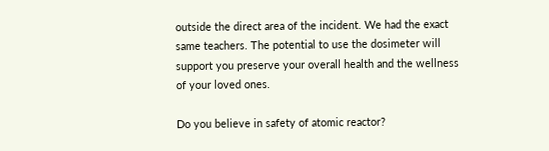outside the direct area of the incident. We had the exact same teachers. The potential to use the dosimeter will support you preserve your overall health and the wellness of your loved ones.

Do you believe in safety of atomic reactor?